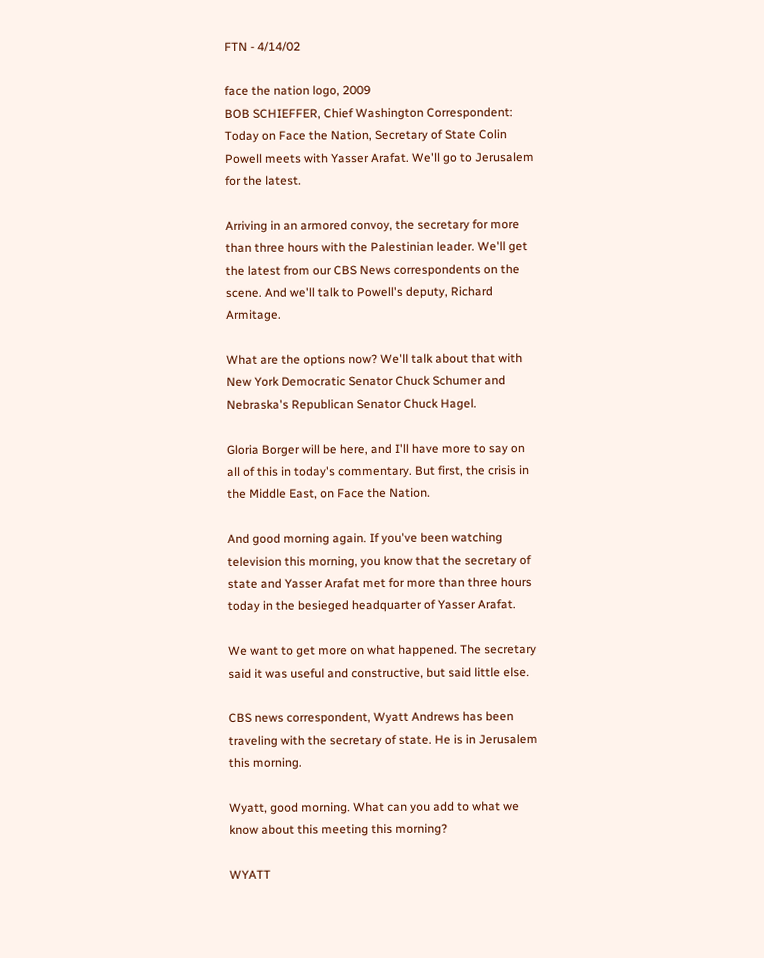FTN - 4/14/02

face the nation logo, 2009
BOB SCHIEFFER, Chief Washington Correspondent: Today on Face the Nation, Secretary of State Colin Powell meets with Yasser Arafat. We'll go to Jerusalem for the latest.

Arriving in an armored convoy, the secretary for more than three hours with the Palestinian leader. We'll get the latest from our CBS News correspondents on the scene. And we'll talk to Powell's deputy, Richard Armitage.

What are the options now? We'll talk about that with New York Democratic Senator Chuck Schumer and Nebraska's Republican Senator Chuck Hagel.

Gloria Borger will be here, and I'll have more to say on all of this in today's commentary. But first, the crisis in the Middle East, on Face the Nation.

And good morning again. If you've been watching television this morning, you know that the secretary of state and Yasser Arafat met for more than three hours today in the besieged headquarter of Yasser Arafat.

We want to get more on what happened. The secretary said it was useful and constructive, but said little else.

CBS news correspondent, Wyatt Andrews has been traveling with the secretary of state. He is in Jerusalem this morning.

Wyatt, good morning. What can you add to what we know about this meeting this morning?

WYATT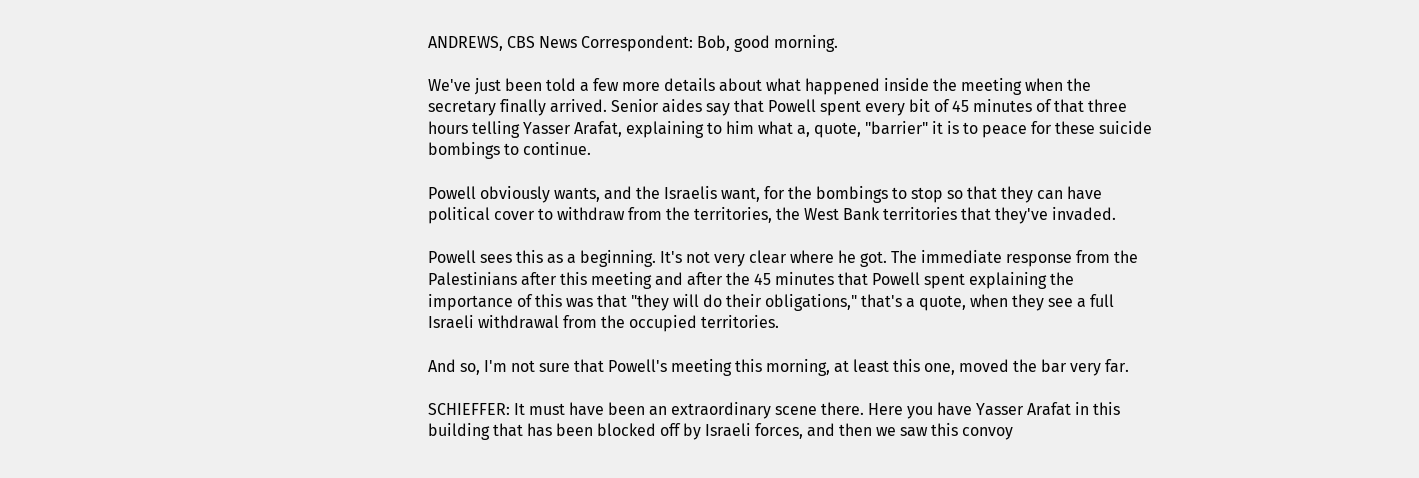ANDREWS, CBS News Correspondent: Bob, good morning.

We've just been told a few more details about what happened inside the meeting when the secretary finally arrived. Senior aides say that Powell spent every bit of 45 minutes of that three hours telling Yasser Arafat, explaining to him what a, quote, "barrier" it is to peace for these suicide bombings to continue.

Powell obviously wants, and the Israelis want, for the bombings to stop so that they can have political cover to withdraw from the territories, the West Bank territories that they've invaded.

Powell sees this as a beginning. It's not very clear where he got. The immediate response from the Palestinians after this meeting and after the 45 minutes that Powell spent explaining the importance of this was that "they will do their obligations," that's a quote, when they see a full Israeli withdrawal from the occupied territories.

And so, I'm not sure that Powell's meeting this morning, at least this one, moved the bar very far.

SCHIEFFER: It must have been an extraordinary scene there. Here you have Yasser Arafat in this building that has been blocked off by Israeli forces, and then we saw this convoy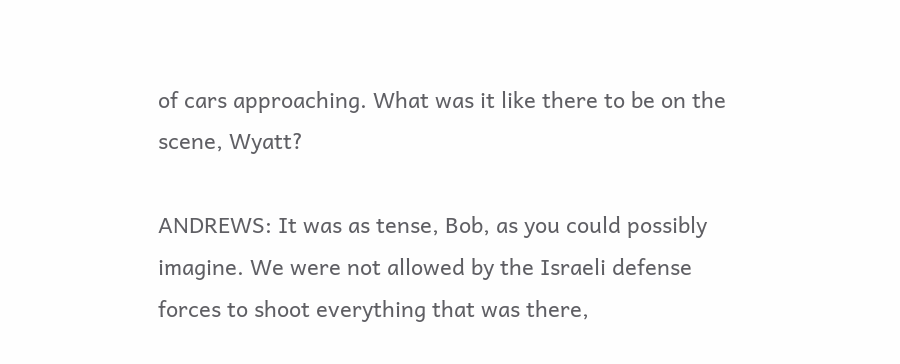of cars approaching. What was it like there to be on the scene, Wyatt?

ANDREWS: It was as tense, Bob, as you could possibly imagine. We were not allowed by the Israeli defense forces to shoot everything that was there,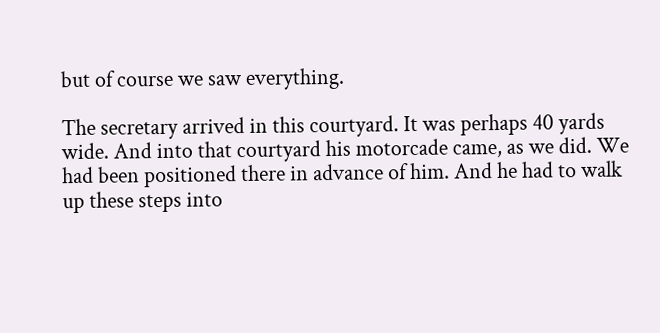but of course we saw everything.

The secretary arrived in this courtyard. It was perhaps 40 yards wide. And into that courtyard his motorcade came, as we did. We had been positioned there in advance of him. And he had to walk up these steps into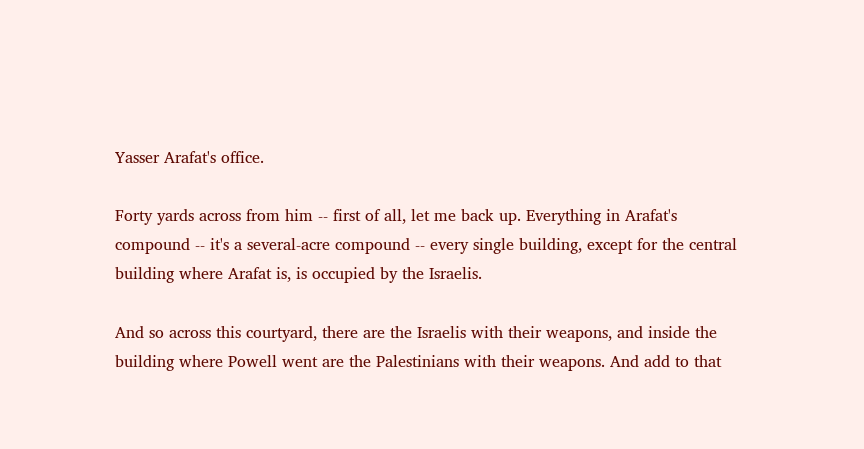Yasser Arafat's office.

Forty yards across from him -- first of all, let me back up. Everything in Arafat's compound -- it's a several-acre compound -- every single building, except for the central building where Arafat is, is occupied by the Israelis.

And so across this courtyard, there are the Israelis with their weapons, and inside the building where Powell went are the Palestinians with their weapons. And add to that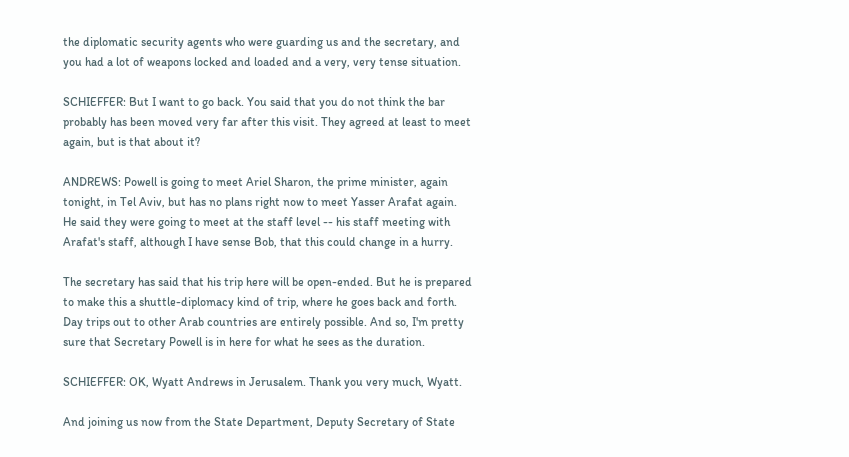the diplomatic security agents who were guarding us and the secretary, and you had a lot of weapons locked and loaded and a very, very tense situation.

SCHIEFFER: But I want to go back. You said that you do not think the bar probably has been moved very far after this visit. They agreed at least to meet again, but is that about it?

ANDREWS: Powell is going to meet Ariel Sharon, the prime minister, again tonight, in Tel Aviv, but has no plans right now to meet Yasser Arafat again. He said they were going to meet at the staff level -- his staff meeting with Arafat's staff, although I have sense Bob, that this could change in a hurry.

The secretary has said that his trip here will be open-ended. But he is prepared to make this a shuttle-diplomacy kind of trip, where he goes back and forth. Day trips out to other Arab countries are entirely possible. And so, I'm pretty sure that Secretary Powell is in here for what he sees as the duration.

SCHIEFFER: OK, Wyatt Andrews in Jerusalem. Thank you very much, Wyatt.

And joining us now from the State Department, Deputy Secretary of State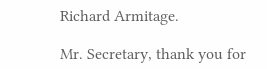Richard Armitage.

Mr. Secretary, thank you for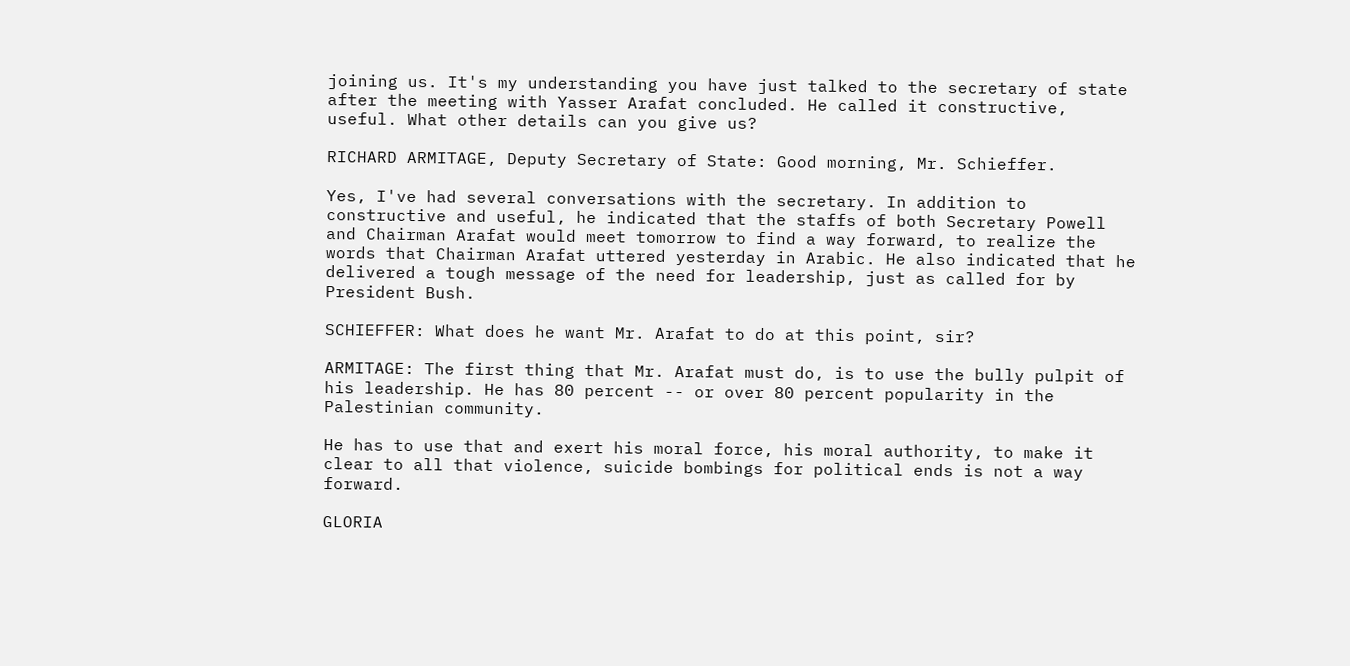joining us. It's my understanding you have just talked to the secretary of state after the meeting with Yasser Arafat concluded. He called it constructive, useful. What other details can you give us?

RICHARD ARMITAGE, Deputy Secretary of State: Good morning, Mr. Schieffer.

Yes, I've had several conversations with the secretary. In addition to constructive and useful, he indicated that the staffs of both Secretary Powell and Chairman Arafat would meet tomorrow to find a way forward, to realize the words that Chairman Arafat uttered yesterday in Arabic. He also indicated that he delivered a tough message of the need for leadership, just as called for by President Bush.

SCHIEFFER: What does he want Mr. Arafat to do at this point, sir?

ARMITAGE: The first thing that Mr. Arafat must do, is to use the bully pulpit of his leadership. He has 80 percent -- or over 80 percent popularity in the Palestinian community.

He has to use that and exert his moral force, his moral authority, to make it clear to all that violence, suicide bombings for political ends is not a way forward.

GLORIA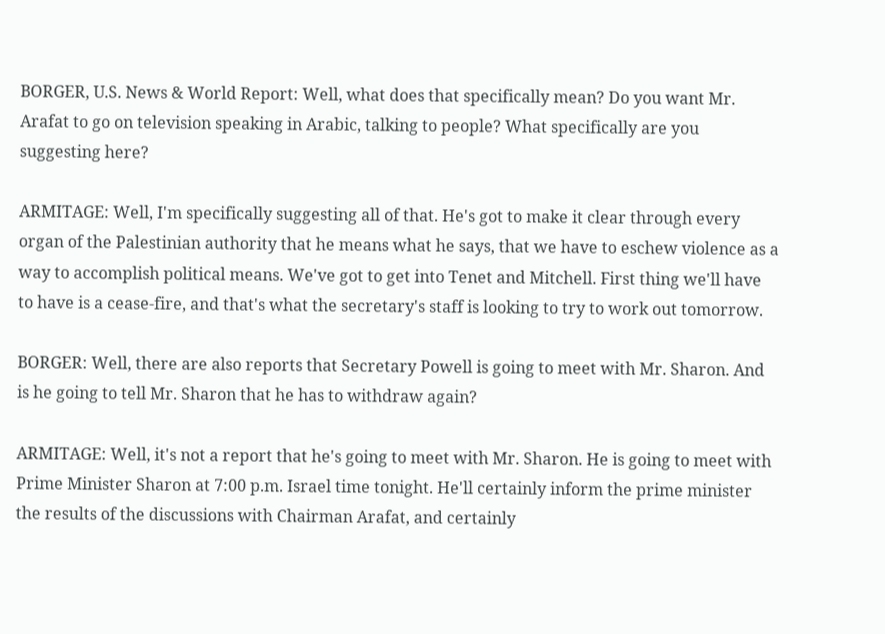BORGER, U.S. News & World Report: Well, what does that specifically mean? Do you want Mr. Arafat to go on television speaking in Arabic, talking to people? What specifically are you suggesting here?

ARMITAGE: Well, I'm specifically suggesting all of that. He's got to make it clear through every organ of the Palestinian authority that he means what he says, that we have to eschew violence as a way to accomplish political means. We've got to get into Tenet and Mitchell. First thing we'll have to have is a cease-fire, and that's what the secretary's staff is looking to try to work out tomorrow.

BORGER: Well, there are also reports that Secretary Powell is going to meet with Mr. Sharon. And is he going to tell Mr. Sharon that he has to withdraw again?

ARMITAGE: Well, it's not a report that he's going to meet with Mr. Sharon. He is going to meet with Prime Minister Sharon at 7:00 p.m. Israel time tonight. He'll certainly inform the prime minister the results of the discussions with Chairman Arafat, and certainly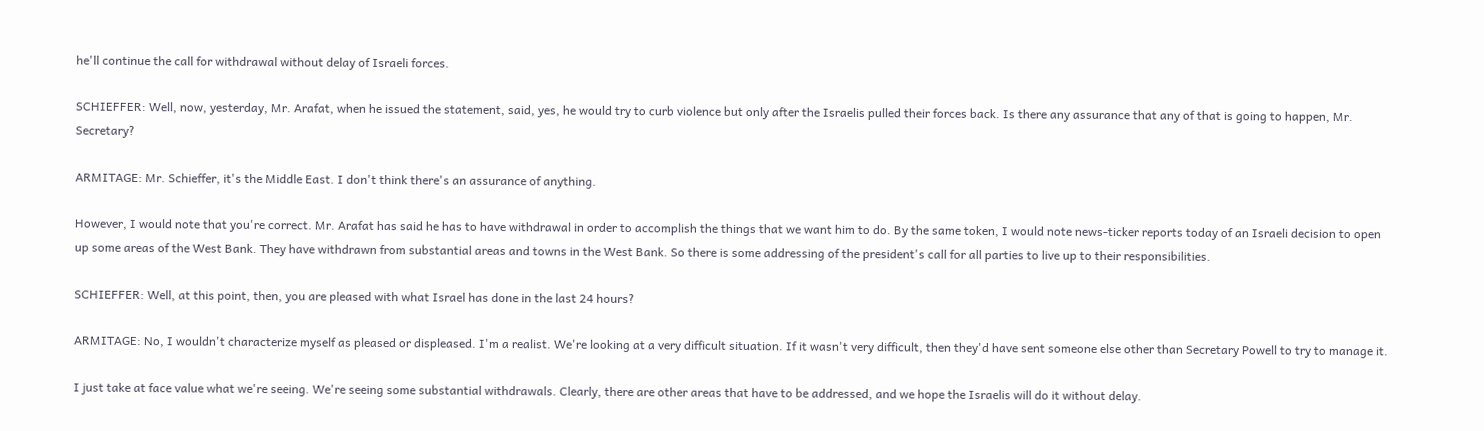he'll continue the call for withdrawal without delay of Israeli forces.

SCHIEFFER: Well, now, yesterday, Mr. Arafat, when he issued the statement, said, yes, he would try to curb violence but only after the Israelis pulled their forces back. Is there any assurance that any of that is going to happen, Mr. Secretary?

ARMITAGE: Mr. Schieffer, it's the Middle East. I don't think there's an assurance of anything.

However, I would note that you're correct. Mr. Arafat has said he has to have withdrawal in order to accomplish the things that we want him to do. By the same token, I would note news-ticker reports today of an Israeli decision to open up some areas of the West Bank. They have withdrawn from substantial areas and towns in the West Bank. So there is some addressing of the president's call for all parties to live up to their responsibilities.

SCHIEFFER: Well, at this point, then, you are pleased with what Israel has done in the last 24 hours?

ARMITAGE: No, I wouldn't characterize myself as pleased or displeased. I'm a realist. We're looking at a very difficult situation. If it wasn't very difficult, then they'd have sent someone else other than Secretary Powell to try to manage it.

I just take at face value what we're seeing. We're seeing some substantial withdrawals. Clearly, there are other areas that have to be addressed, and we hope the Israelis will do it without delay.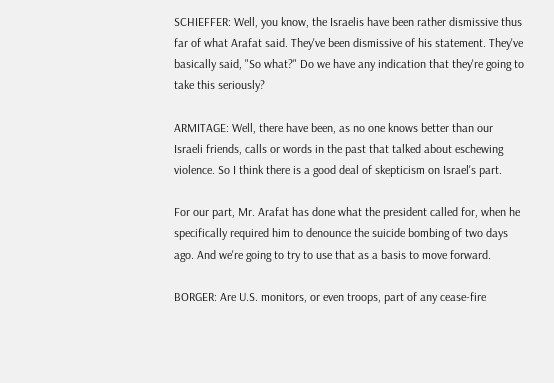SCHIEFFER: Well, you know, the Israelis have been rather dismissive thus far of what Arafat said. They've been dismissive of his statement. They've basically said, "So what?" Do we have any indication that they're going to take this seriously?

ARMITAGE: Well, there have been, as no one knows better than our Israeli friends, calls or words in the past that talked about eschewing violence. So I think there is a good deal of skepticism on Israel's part.

For our part, Mr. Arafat has done what the president called for, when he specifically required him to denounce the suicide bombing of two days ago. And we're going to try to use that as a basis to move forward.

BORGER: Are U.S. monitors, or even troops, part of any cease-fire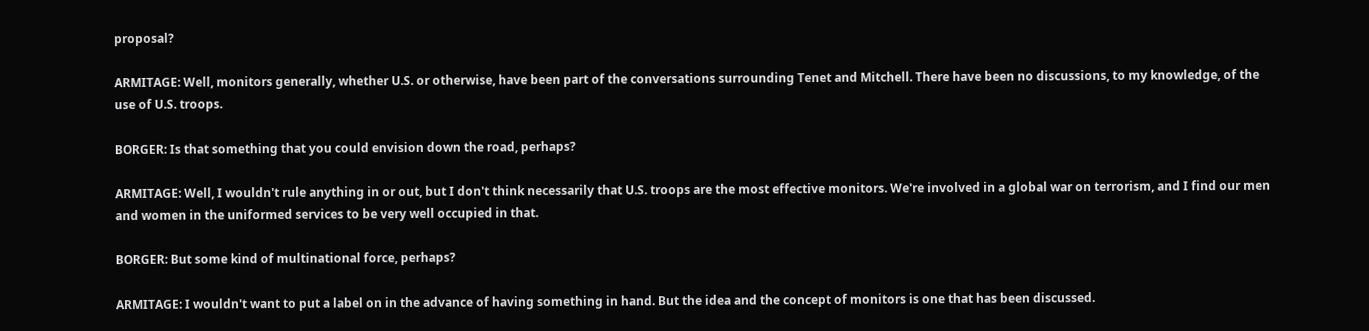proposal?

ARMITAGE: Well, monitors generally, whether U.S. or otherwise, have been part of the conversations surrounding Tenet and Mitchell. There have been no discussions, to my knowledge, of the use of U.S. troops.

BORGER: Is that something that you could envision down the road, perhaps?

ARMITAGE: Well, I wouldn't rule anything in or out, but I don't think necessarily that U.S. troops are the most effective monitors. We're involved in a global war on terrorism, and I find our men and women in the uniformed services to be very well occupied in that.

BORGER: But some kind of multinational force, perhaps?

ARMITAGE: I wouldn't want to put a label on in the advance of having something in hand. But the idea and the concept of monitors is one that has been discussed.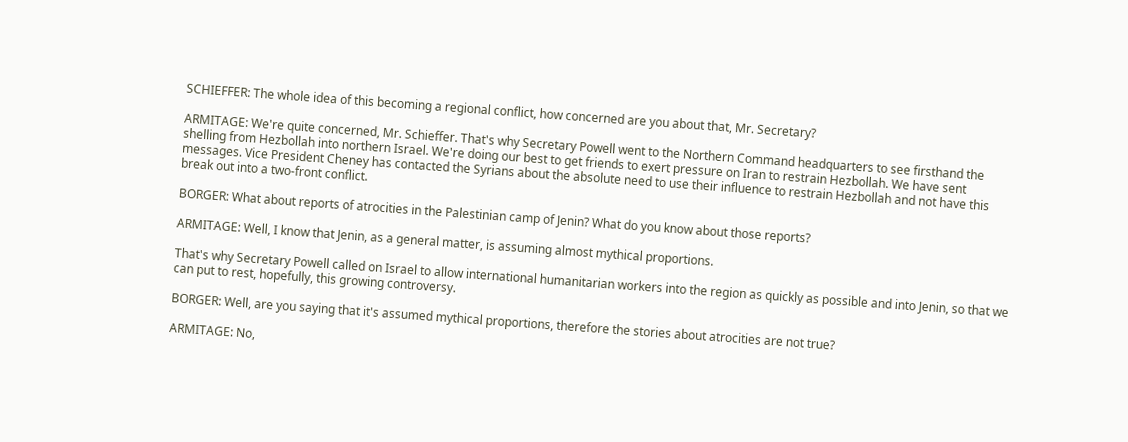SCHIEFFER: The whole idea of this becoming a regional conflict, how concerned are you about that, Mr. Secretary?

ARMITAGE: We're quite concerned, Mr. Schieffer. That's why Secretary Powell went to the Northern Command headquarters to see firsthand the shelling from Hezbollah into northern Israel. We're doing our best to get friends to exert pressure on Iran to restrain Hezbollah. We have sent messages. Vice President Cheney has contacted the Syrians about the absolute need to use their influence to restrain Hezbollah and not have this break out into a two-front conflict.

BORGER: What about reports of atrocities in the Palestinian camp of Jenin? What do you know about those reports?

ARMITAGE: Well, I know that Jenin, as a general matter, is assuming almost mythical proportions.

That's why Secretary Powell called on Israel to allow international humanitarian workers into the region as quickly as possible and into Jenin, so that we can put to rest, hopefully, this growing controversy.

BORGER: Well, are you saying that it's assumed mythical proportions, therefore the stories about atrocities are not true?

ARMITAGE: No,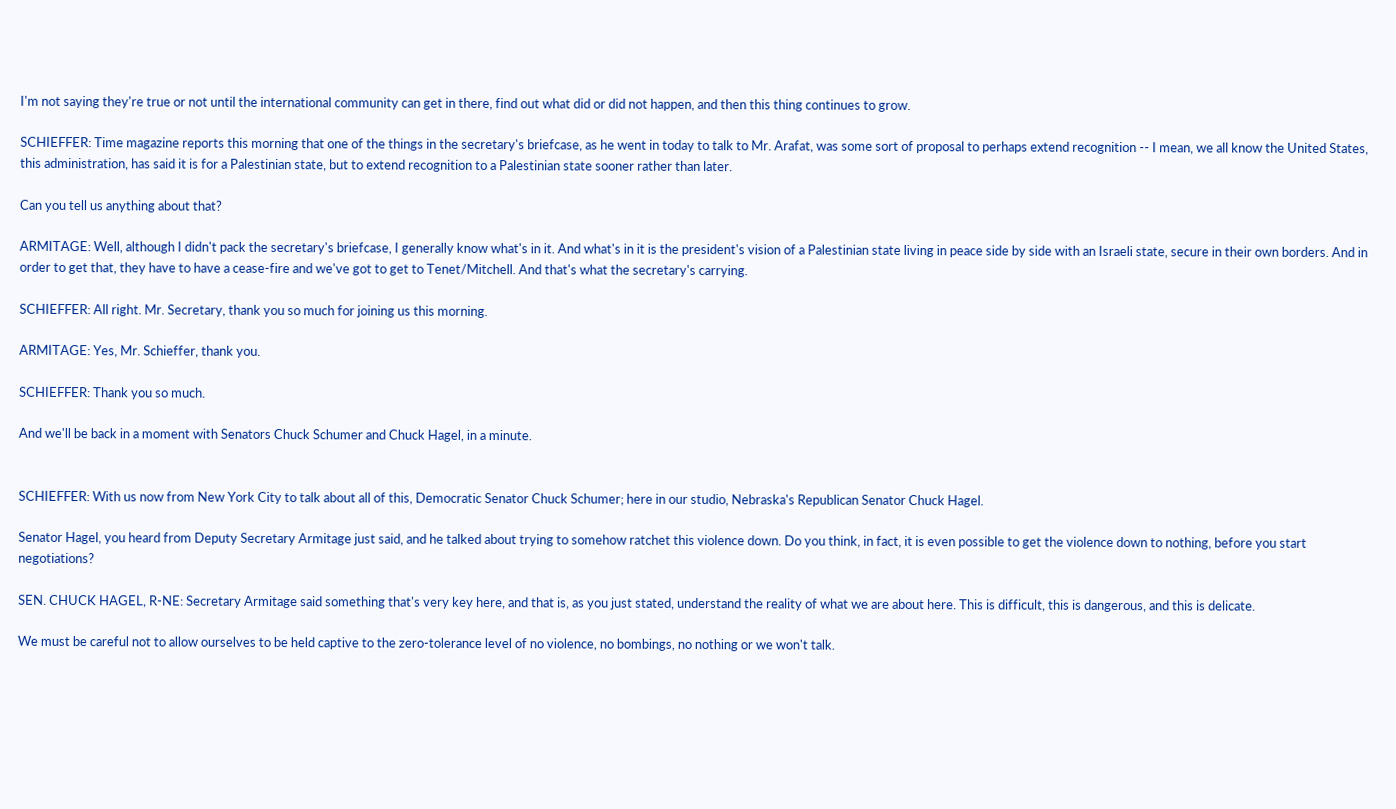I'm not saying they're true or not until the international community can get in there, find out what did or did not happen, and then this thing continues to grow.

SCHIEFFER: Time magazine reports this morning that one of the things in the secretary's briefcase, as he went in today to talk to Mr. Arafat, was some sort of proposal to perhaps extend recognition -- I mean, we all know the United States, this administration, has said it is for a Palestinian state, but to extend recognition to a Palestinian state sooner rather than later.

Can you tell us anything about that?

ARMITAGE: Well, although I didn't pack the secretary's briefcase, I generally know what's in it. And what's in it is the president's vision of a Palestinian state living in peace side by side with an Israeli state, secure in their own borders. And in order to get that, they have to have a cease-fire and we've got to get to Tenet/Mitchell. And that's what the secretary's carrying.

SCHIEFFER: All right. Mr. Secretary, thank you so much for joining us this morning.

ARMITAGE: Yes, Mr. Schieffer, thank you.

SCHIEFFER: Thank you so much.

And we'll be back in a moment with Senators Chuck Schumer and Chuck Hagel, in a minute.


SCHIEFFER: With us now from New York City to talk about all of this, Democratic Senator Chuck Schumer; here in our studio, Nebraska's Republican Senator Chuck Hagel.

Senator Hagel, you heard from Deputy Secretary Armitage just said, and he talked about trying to somehow ratchet this violence down. Do you think, in fact, it is even possible to get the violence down to nothing, before you start negotiations?

SEN. CHUCK HAGEL, R-NE: Secretary Armitage said something that's very key here, and that is, as you just stated, understand the reality of what we are about here. This is difficult, this is dangerous, and this is delicate.

We must be careful not to allow ourselves to be held captive to the zero-tolerance level of no violence, no bombings, no nothing or we won't talk.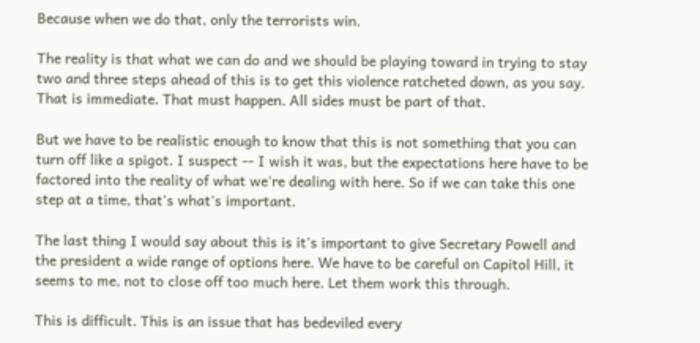Because when we do that, only the terrorists win.

The reality is that what we can do and we should be playing toward in trying to stay two and three steps ahead of this is to get this violence ratcheted down, as you say. That is immediate. That must happen. All sides must be part of that.

But we have to be realistic enough to know that this is not something that you can turn off like a spigot. I suspect -- I wish it was, but the expectations here have to be factored into the reality of what we're dealing with here. So if we can take this one step at a time, that's what's important.

The last thing I would say about this is it's important to give Secretary Powell and the president a wide range of options here. We have to be careful on Capitol Hill, it seems to me, not to close off too much here. Let them work this through.

This is difficult. This is an issue that has bedeviled every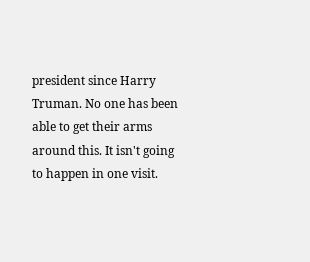president since Harry Truman. No one has been able to get their arms around this. It isn't going to happen in one visit.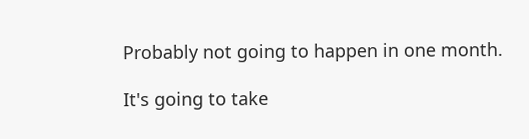Probably not going to happen in one month.

It's going to take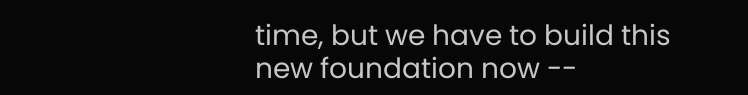time, but we have to build this new foundation now --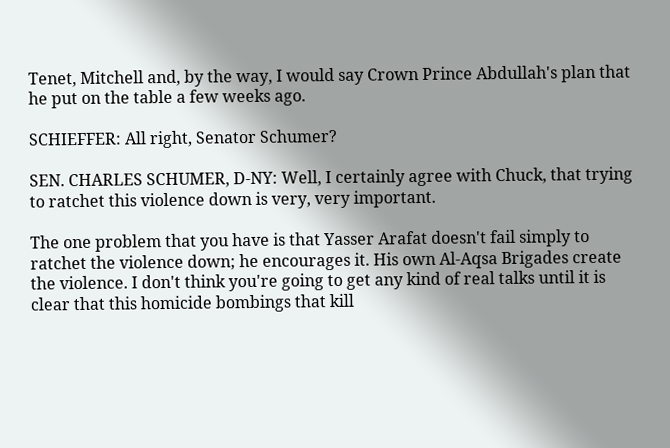Tenet, Mitchell and, by the way, I would say Crown Prince Abdullah's plan that he put on the table a few weeks ago.

SCHIEFFER: All right, Senator Schumer?

SEN. CHARLES SCHUMER, D-NY: Well, I certainly agree with Chuck, that trying to ratchet this violence down is very, very important.

The one problem that you have is that Yasser Arafat doesn't fail simply to ratchet the violence down; he encourages it. His own Al-Aqsa Brigades create the violence. I don't think you're going to get any kind of real talks until it is clear that this homicide bombings that kill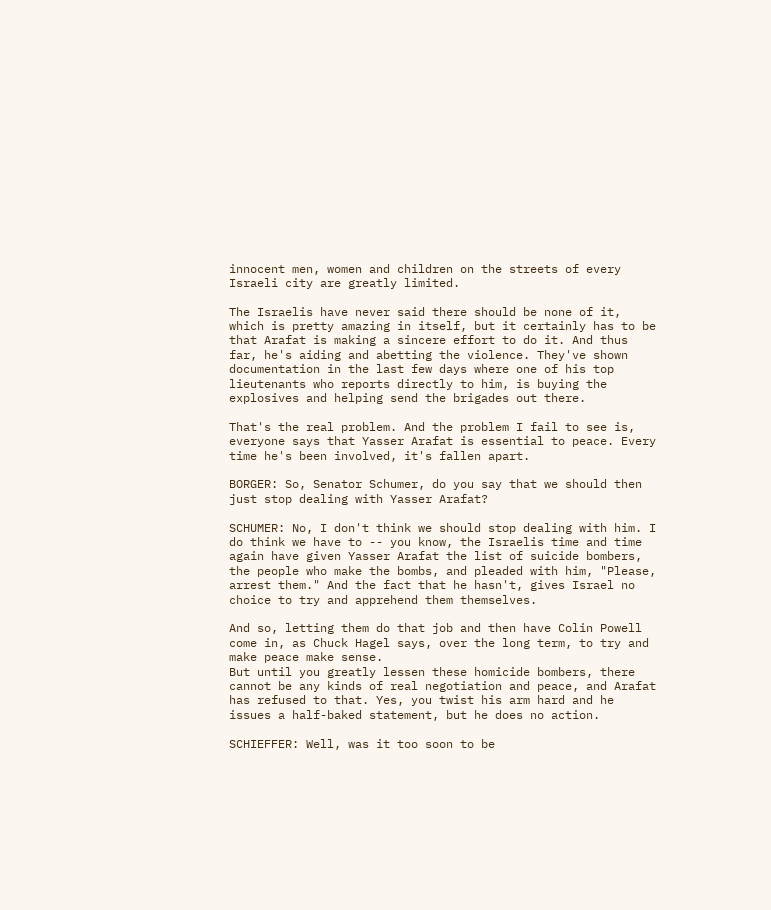innocent men, women and children on the streets of every Israeli city are greatly limited.

The Israelis have never said there should be none of it, which is pretty amazing in itself, but it certainly has to be that Arafat is making a sincere effort to do it. And thus far, he's aiding and abetting the violence. They've shown documentation in the last few days where one of his top lieutenants who reports directly to him, is buying the explosives and helping send the brigades out there.

That's the real problem. And the problem I fail to see is, everyone says that Yasser Arafat is essential to peace. Every time he's been involved, it's fallen apart.

BORGER: So, Senator Schumer, do you say that we should then just stop dealing with Yasser Arafat?

SCHUMER: No, I don't think we should stop dealing with him. I do think we have to -- you know, the Israelis time and time again have given Yasser Arafat the list of suicide bombers, the people who make the bombs, and pleaded with him, "Please, arrest them." And the fact that he hasn't, gives Israel no choice to try and apprehend them themselves.

And so, letting them do that job and then have Colin Powell come in, as Chuck Hagel says, over the long term, to try and make peace make sense.
But until you greatly lessen these homicide bombers, there cannot be any kinds of real negotiation and peace, and Arafat has refused to that. Yes, you twist his arm hard and he issues a half-baked statement, but he does no action.

SCHIEFFER: Well, was it too soon to be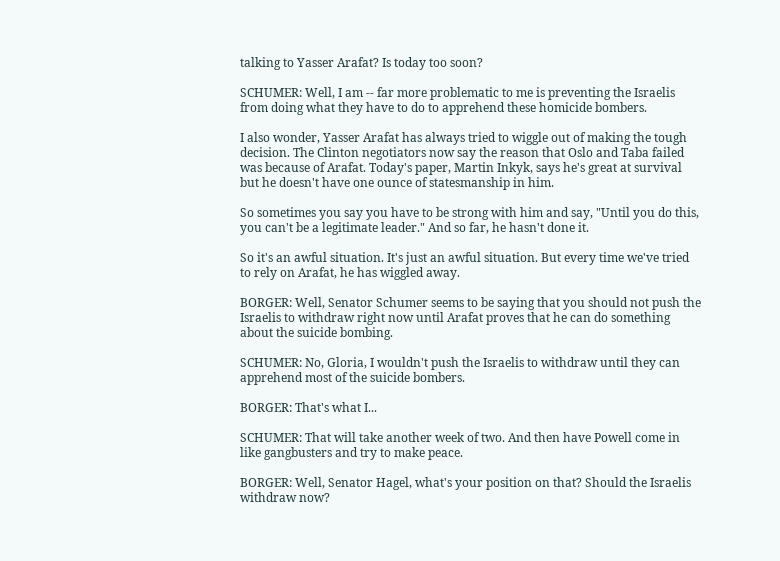talking to Yasser Arafat? Is today too soon?

SCHUMER: Well, I am -- far more problematic to me is preventing the Israelis from doing what they have to do to apprehend these homicide bombers.

I also wonder, Yasser Arafat has always tried to wiggle out of making the tough decision. The Clinton negotiators now say the reason that Oslo and Taba failed was because of Arafat. Today's paper, Martin Inkyk, says he's great at survival but he doesn't have one ounce of statesmanship in him.

So sometimes you say you have to be strong with him and say, "Until you do this, you can't be a legitimate leader." And so far, he hasn't done it.

So it's an awful situation. It's just an awful situation. But every time we've tried to rely on Arafat, he has wiggled away.

BORGER: Well, Senator Schumer seems to be saying that you should not push the Israelis to withdraw right now until Arafat proves that he can do something about the suicide bombing.

SCHUMER: No, Gloria, I wouldn't push the Israelis to withdraw until they can apprehend most of the suicide bombers.

BORGER: That's what I...

SCHUMER: That will take another week of two. And then have Powell come in like gangbusters and try to make peace.

BORGER: Well, Senator Hagel, what's your position on that? Should the Israelis withdraw now?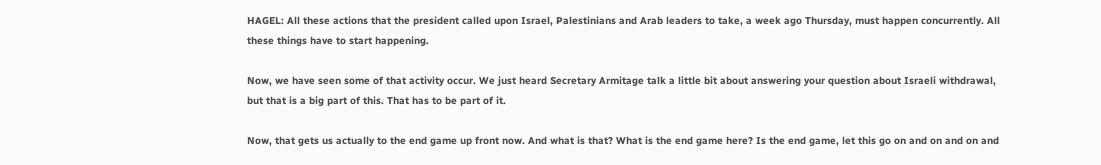HAGEL: All these actions that the president called upon Israel, Palestinians and Arab leaders to take, a week ago Thursday, must happen concurrently. All these things have to start happening.

Now, we have seen some of that activity occur. We just heard Secretary Armitage talk a little bit about answering your question about Israeli withdrawal, but that is a big part of this. That has to be part of it.

Now, that gets us actually to the end game up front now. And what is that? What is the end game here? Is the end game, let this go on and on and on and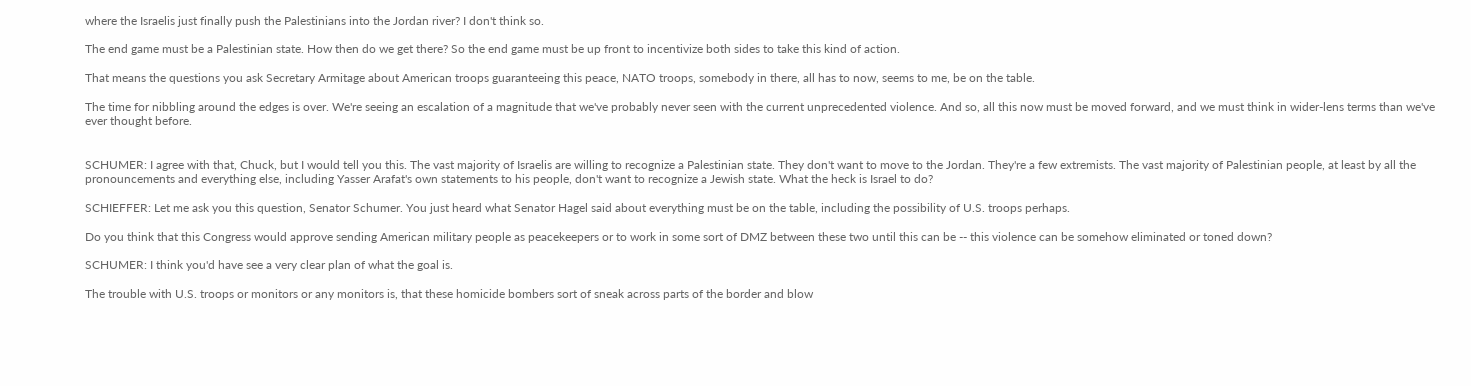where the Israelis just finally push the Palestinians into the Jordan river? I don't think so.

The end game must be a Palestinian state. How then do we get there? So the end game must be up front to incentivize both sides to take this kind of action.

That means the questions you ask Secretary Armitage about American troops guaranteeing this peace, NATO troops, somebody in there, all has to now, seems to me, be on the table.

The time for nibbling around the edges is over. We're seeing an escalation of a magnitude that we've probably never seen with the current unprecedented violence. And so, all this now must be moved forward, and we must think in wider-lens terms than we've ever thought before.


SCHUMER: I agree with that, Chuck, but I would tell you this. The vast majority of Israelis are willing to recognize a Palestinian state. They don't want to move to the Jordan. They're a few extremists. The vast majority of Palestinian people, at least by all the pronouncements and everything else, including Yasser Arafat's own statements to his people, don't want to recognize a Jewish state. What the heck is Israel to do?

SCHIEFFER: Let me ask you this question, Senator Schumer. You just heard what Senator Hagel said about everything must be on the table, including the possibility of U.S. troops perhaps.

Do you think that this Congress would approve sending American military people as peacekeepers or to work in some sort of DMZ between these two until this can be -- this violence can be somehow eliminated or toned down?

SCHUMER: I think you'd have see a very clear plan of what the goal is.

The trouble with U.S. troops or monitors or any monitors is, that these homicide bombers sort of sneak across parts of the border and blow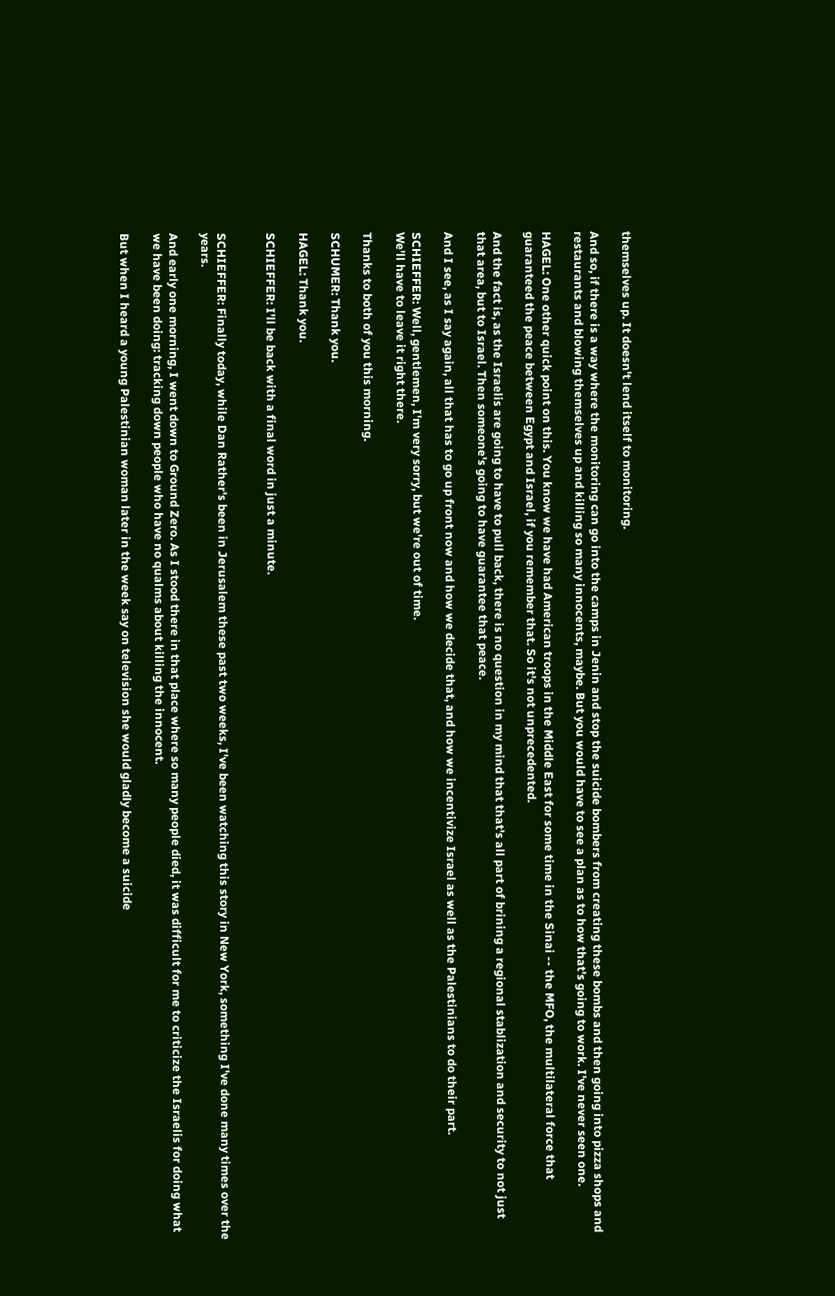themselves up. It doesn't lend itself to monitoring.

And so, if there is a way where the monitoring can go into the camps in Jenin and stop the suicide bombers from creating these bombs and then going into pizza shops and restaurants and blowing themselves up and killing so many innocents, maybe. But you would have to see a plan as to how that's going to work. I've never seen one.

HAGEL: One other quick point on this. You know we have had American troops in the Middle East for some time in the Sinai -- the MFO, the multilateral force that guaranteed the peace between Egypt and Israel, if you remember that. So it's not unprecedented.

And the fact is, as the Israelis are going to have to pull back, there is no question in my mind that that's all part of brining a regional stablization and security to not just that area, but to Israel. Then someone's going to have guarantee that peace.

And I see, as I say again, all that has to go up front now and how we decide that, and how we incentivize Israel as well as the Palestinians to do their part.

SCHIEFFER: Well, gentlemen, I'm very sorry, but we're out of time.
We'll have to leave it right there.

Thanks to both of you this morning.

SCHUMER: Thank you.

HAGEL: Thank you.

SCHIEFFER: I'll be back with a final word in just a minute.


SCHIEFFER: Finally today, while Dan Rather's been in Jerusalem these past two weeks, I've been watching this story in New York, something I've done many times over the years.

And early one morning, I went down to Ground Zero. As I stood there in that place where so many people died, it was difficult for me to criticize the Israelis for doing what we have been doing: tracking down people who have no qualms about killing the innocent.

But when I heard a young Palestinian woman later in the week say on television she would gladly become a suicide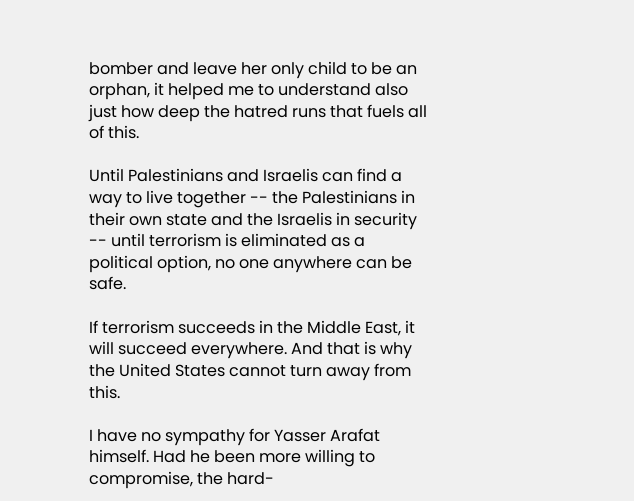bomber and leave her only child to be an orphan, it helped me to understand also just how deep the hatred runs that fuels all of this.

Until Palestinians and Israelis can find a way to live together -- the Palestinians in their own state and the Israelis in security -- until terrorism is eliminated as a political option, no one anywhere can be safe.

If terrorism succeeds in the Middle East, it will succeed everywhere. And that is why the United States cannot turn away from this.

I have no sympathy for Yasser Arafat himself. Had he been more willing to compromise, the hard-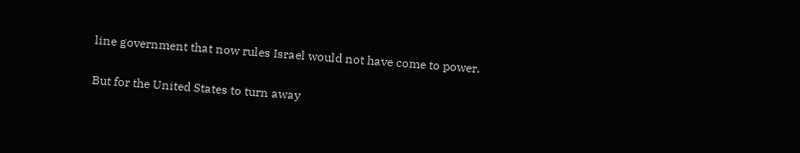line government that now rules Israel would not have come to power.

But for the United States to turn away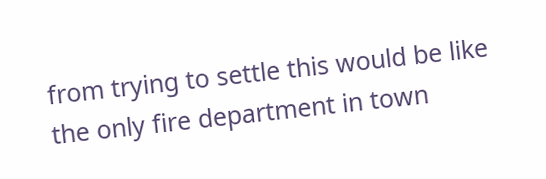from trying to settle this would be like the only fire department in town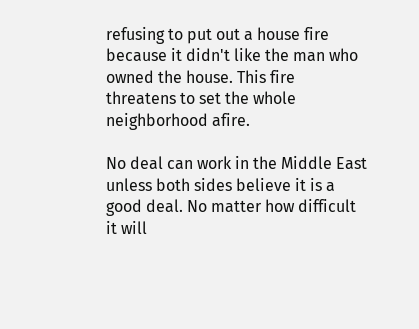refusing to put out a house fire because it didn't like the man who owned the house. This fire threatens to set the whole neighborhood afire.

No deal can work in the Middle East unless both sides believe it is a good deal. No matter how difficult it will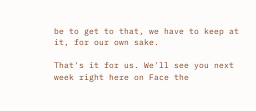be to get to that, we have to keep at it, for our own sake.

That's it for us. We'll see you next week right here on Face the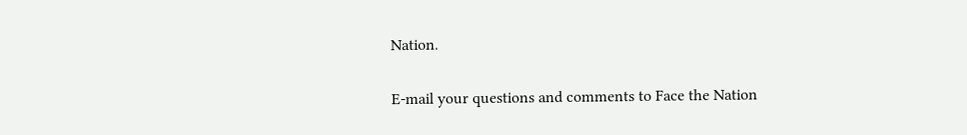Nation.

E-mail your questions and comments to Face the Nation